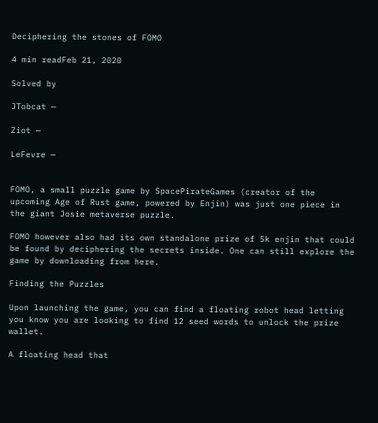Deciphering the stones of FOMO

4 min readFeb 21, 2020

Solved by

JTobcat —

Ziot —

LeFevre —


FOMO, a small puzzle game by SpacePirateGames (creator of the upcoming Age of Rust game, powered by Enjin) was just one piece in the giant Josie metaverse puzzle.

FOMO however also had its own standalone prize of 5k enjin that could be found by deciphering the secrets inside. One can still explore the game by downloading from here.

Finding the Puzzles

Upon launching the game, you can find a floating robot head letting you know you are looking to find 12 seed words to unlock the prize wallet.

A floating head that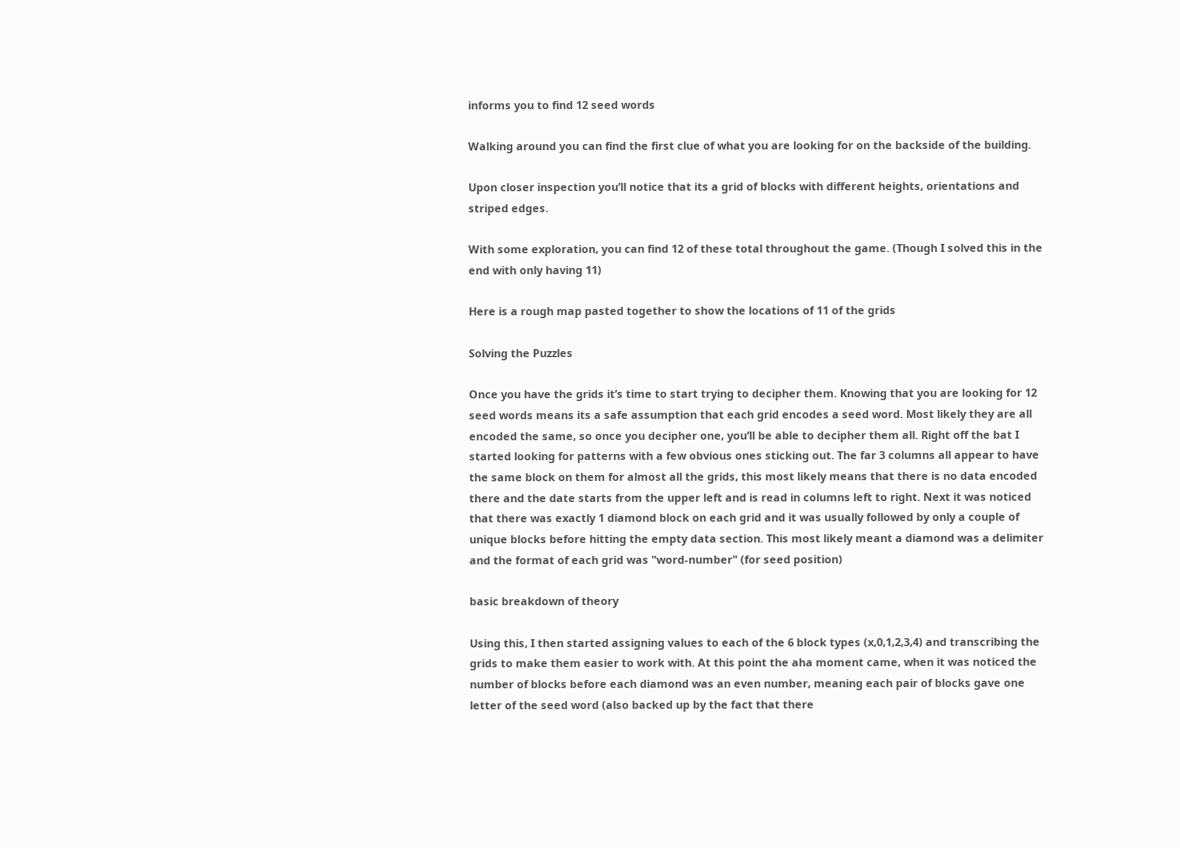informs you to find 12 seed words

Walking around you can find the first clue of what you are looking for on the backside of the building.

Upon closer inspection you’ll notice that its a grid of blocks with different heights, orientations and striped edges.

With some exploration, you can find 12 of these total throughout the game. (Though I solved this in the end with only having 11)

Here is a rough map pasted together to show the locations of 11 of the grids

Solving the Puzzles

Once you have the grids it’s time to start trying to decipher them. Knowing that you are looking for 12 seed words means its a safe assumption that each grid encodes a seed word. Most likely they are all encoded the same, so once you decipher one, you’ll be able to decipher them all. Right off the bat I started looking for patterns with a few obvious ones sticking out. The far 3 columns all appear to have the same block on them for almost all the grids, this most likely means that there is no data encoded there and the date starts from the upper left and is read in columns left to right. Next it was noticed that there was exactly 1 diamond block on each grid and it was usually followed by only a couple of unique blocks before hitting the empty data section. This most likely meant a diamond was a delimiter and the format of each grid was "word-number" (for seed position)

basic breakdown of theory

Using this, I then started assigning values to each of the 6 block types (x,0,1,2,3,4) and transcribing the grids to make them easier to work with. At this point the aha moment came, when it was noticed the number of blocks before each diamond was an even number, meaning each pair of blocks gave one letter of the seed word (also backed up by the fact that there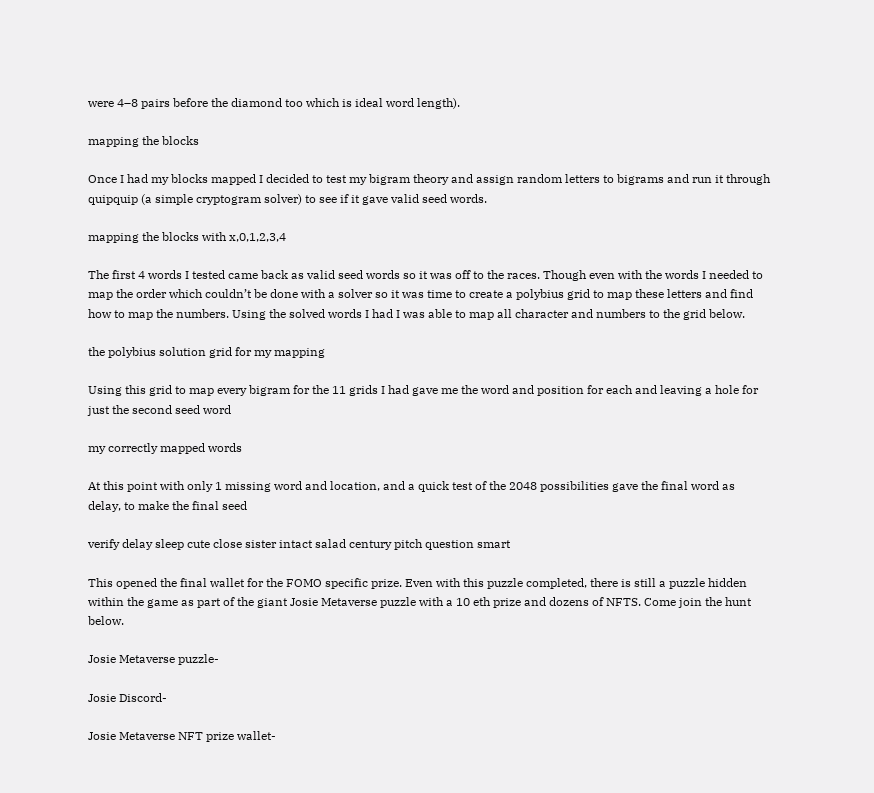were 4–8 pairs before the diamond too which is ideal word length).

mapping the blocks

Once I had my blocks mapped I decided to test my bigram theory and assign random letters to bigrams and run it through quipquip (a simple cryptogram solver) to see if it gave valid seed words.

mapping the blocks with x,0,1,2,3,4

The first 4 words I tested came back as valid seed words so it was off to the races. Though even with the words I needed to map the order which couldn’t be done with a solver so it was time to create a polybius grid to map these letters and find how to map the numbers. Using the solved words I had I was able to map all character and numbers to the grid below.

the polybius solution grid for my mapping

Using this grid to map every bigram for the 11 grids I had gave me the word and position for each and leaving a hole for just the second seed word

my correctly mapped words

At this point with only 1 missing word and location, and a quick test of the 2048 possibilities gave the final word as delay, to make the final seed

verify delay sleep cute close sister intact salad century pitch question smart

This opened the final wallet for the FOMO specific prize. Even with this puzzle completed, there is still a puzzle hidden within the game as part of the giant Josie Metaverse puzzle with a 10 eth prize and dozens of NFTS. Come join the hunt below.

Josie Metaverse puzzle-

Josie Discord-

Josie Metaverse NFT prize wallet-